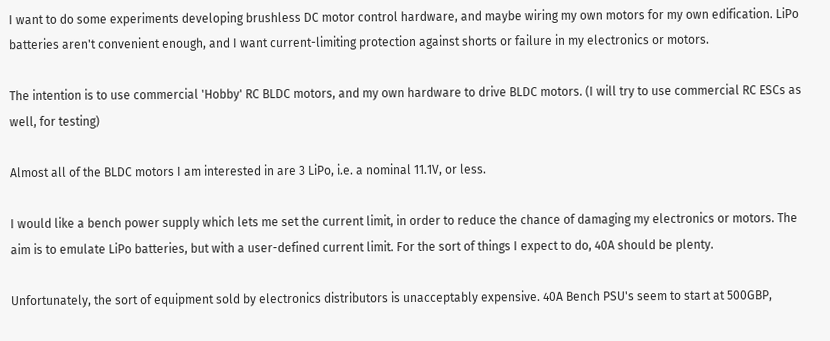I want to do some experiments developing brushless DC motor control hardware, and maybe wiring my own motors for my own edification. LiPo batteries aren't convenient enough, and I want current-limiting protection against shorts or failure in my electronics or motors.

The intention is to use commercial 'Hobby' RC BLDC motors, and my own hardware to drive BLDC motors. (I will try to use commercial RC ESCs as well, for testing)

Almost all of the BLDC motors I am interested in are 3 LiPo, i.e. a nominal 11.1V, or less.

I would like a bench power supply which lets me set the current limit, in order to reduce the chance of damaging my electronics or motors. The aim is to emulate LiPo batteries, but with a user-defined current limit. For the sort of things I expect to do, 40A should be plenty.

Unfortunately, the sort of equipment sold by electronics distributors is unacceptably expensive. 40A Bench PSU's seem to start at 500GBP,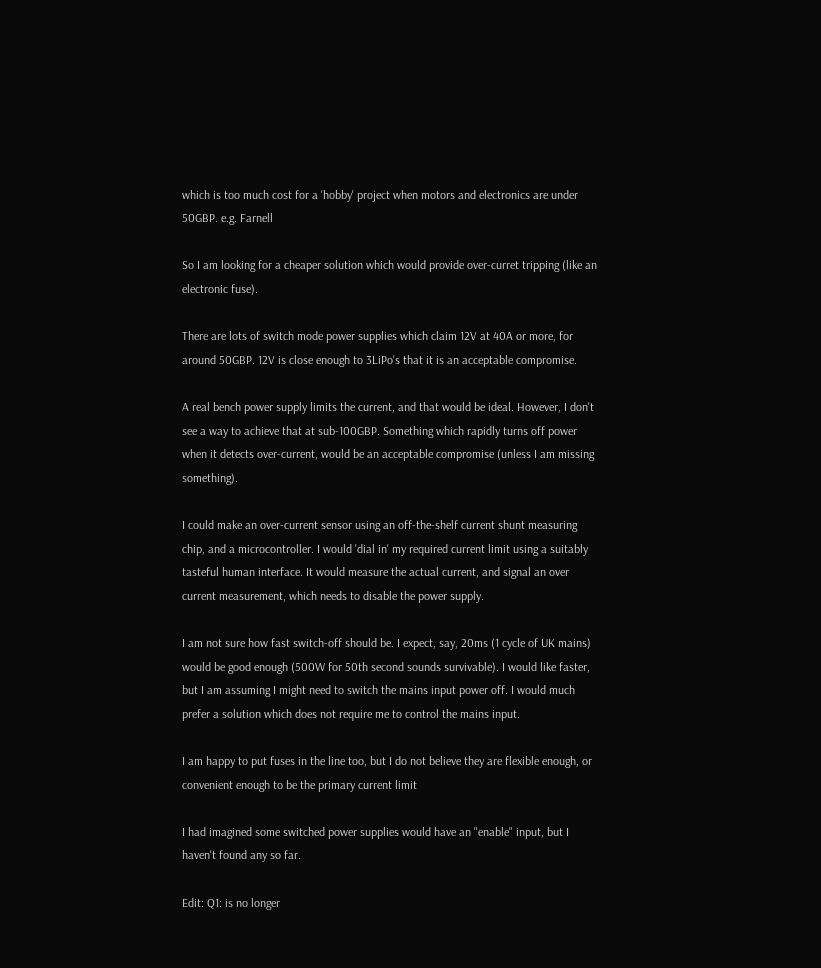which is too much cost for a 'hobby' project when motors and electronics are under 50GBP. e.g. Farnell

So I am looking for a cheaper solution which would provide over-curret tripping (like an electronic fuse).

There are lots of switch mode power supplies which claim 12V at 40A or more, for around 50GBP. 12V is close enough to 3LiPo's that it is an acceptable compromise.

A real bench power supply limits the current, and that would be ideal. However, I don't see a way to achieve that at sub-100GBP. Something which rapidly turns off power when it detects over-current, would be an acceptable compromise (unless I am missing something).

I could make an over-current sensor using an off-the-shelf current shunt measuring chip, and a microcontroller. I would 'dial in' my required current limit using a suitably tasteful human interface. It would measure the actual current, and signal an over current measurement, which needs to disable the power supply.

I am not sure how fast switch-off should be. I expect, say, 20ms (1 cycle of UK mains) would be good enough (500W for 50th second sounds survivable). I would like faster, but I am assuming I might need to switch the mains input power off. I would much prefer a solution which does not require me to control the mains input.

I am happy to put fuses in the line too, but I do not believe they are flexible enough, or convenient enough to be the primary current limit

I had imagined some switched power supplies would have an "enable" input, but I haven't found any so far.

Edit: Q1: is no longer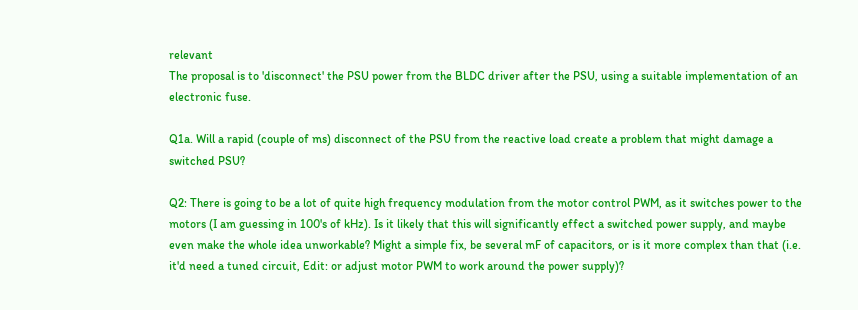relevant
The proposal is to 'disconnect' the PSU power from the BLDC driver after the PSU, using a suitable implementation of an electronic fuse.

Q1a. Will a rapid (couple of ms) disconnect of the PSU from the reactive load create a problem that might damage a switched PSU?

Q2: There is going to be a lot of quite high frequency modulation from the motor control PWM, as it switches power to the motors (I am guessing in 100's of kHz). Is it likely that this will significantly effect a switched power supply, and maybe even make the whole idea unworkable? Might a simple fix, be several mF of capacitors, or is it more complex than that (i.e. it'd need a tuned circuit, Edit: or adjust motor PWM to work around the power supply)?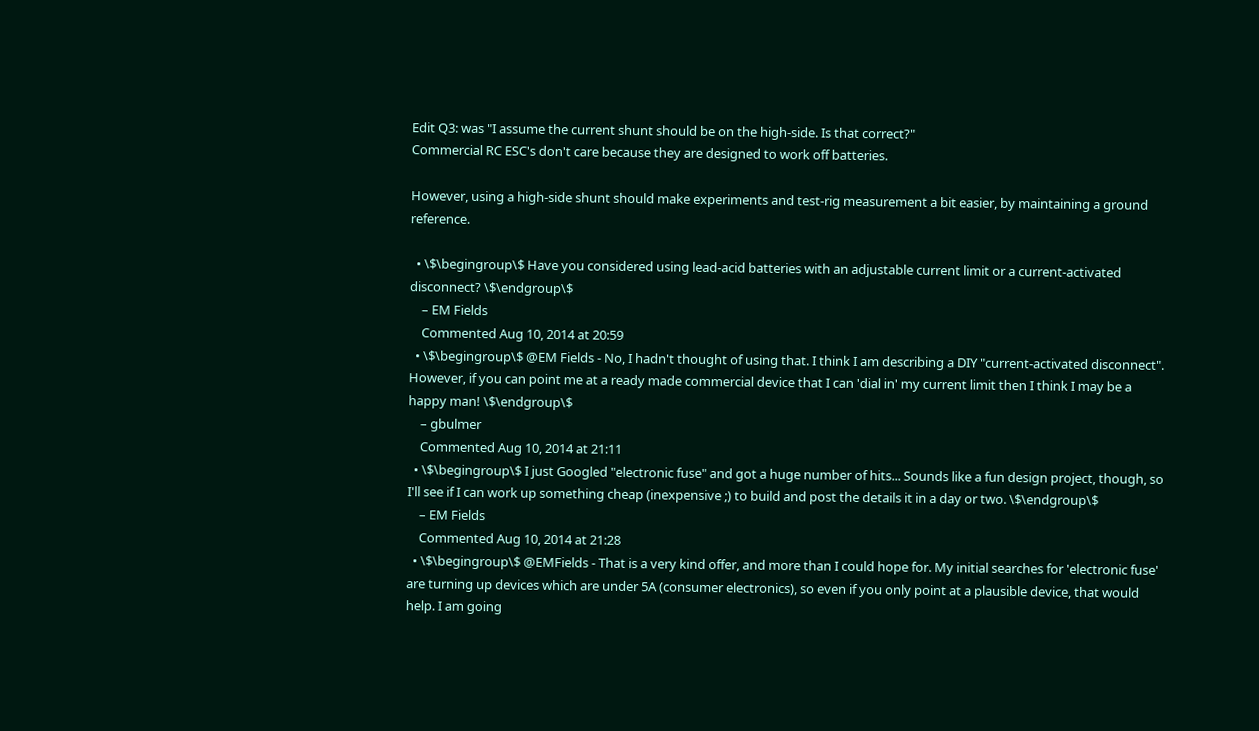Edit Q3: was "I assume the current shunt should be on the high-side. Is that correct?"
Commercial RC ESC's don't care because they are designed to work off batteries.

However, using a high-side shunt should make experiments and test-rig measurement a bit easier, by maintaining a ground reference.

  • \$\begingroup\$ Have you considered using lead-acid batteries with an adjustable current limit or a current-activated disconnect? \$\endgroup\$
    – EM Fields
    Commented Aug 10, 2014 at 20:59
  • \$\begingroup\$ @EM Fields - No, I hadn't thought of using that. I think I am describing a DIY "current-activated disconnect". However, if you can point me at a ready made commercial device that I can 'dial in' my current limit then I think I may be a happy man! \$\endgroup\$
    – gbulmer
    Commented Aug 10, 2014 at 21:11
  • \$\begingroup\$ I just Googled "electronic fuse" and got a huge number of hits... Sounds like a fun design project, though, so I'll see if I can work up something cheap (inexpensive ;) to build and post the details it in a day or two. \$\endgroup\$
    – EM Fields
    Commented Aug 10, 2014 at 21:28
  • \$\begingroup\$ @EMFields - That is a very kind offer, and more than I could hope for. My initial searches for 'electronic fuse' are turning up devices which are under 5A (consumer electronics), so even if you only point at a plausible device, that would help. I am going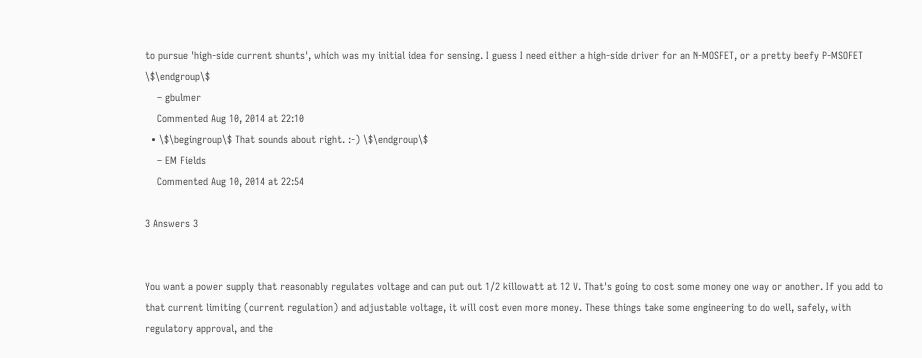to pursue 'high-side current shunts', which was my initial idea for sensing. I guess I need either a high-side driver for an N-MOSFET, or a pretty beefy P-MSOFET \$\endgroup\$
    – gbulmer
    Commented Aug 10, 2014 at 22:10
  • \$\begingroup\$ That sounds about right. :-) \$\endgroup\$
    – EM Fields
    Commented Aug 10, 2014 at 22:54

3 Answers 3


You want a power supply that reasonably regulates voltage and can put out 1/2 killowatt at 12 V. That's going to cost some money one way or another. If you add to that current limiting (current regulation) and adjustable voltage, it will cost even more money. These things take some engineering to do well, safely, with regulatory approval, and the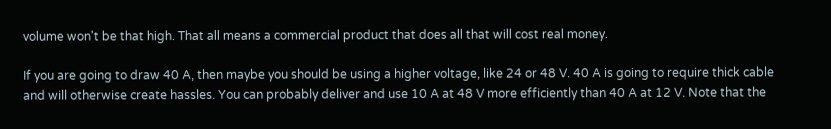volume won't be that high. That all means a commercial product that does all that will cost real money.

If you are going to draw 40 A, then maybe you should be using a higher voltage, like 24 or 48 V. 40 A is going to require thick cable and will otherwise create hassles. You can probably deliver and use 10 A at 48 V more efficiently than 40 A at 12 V. Note that the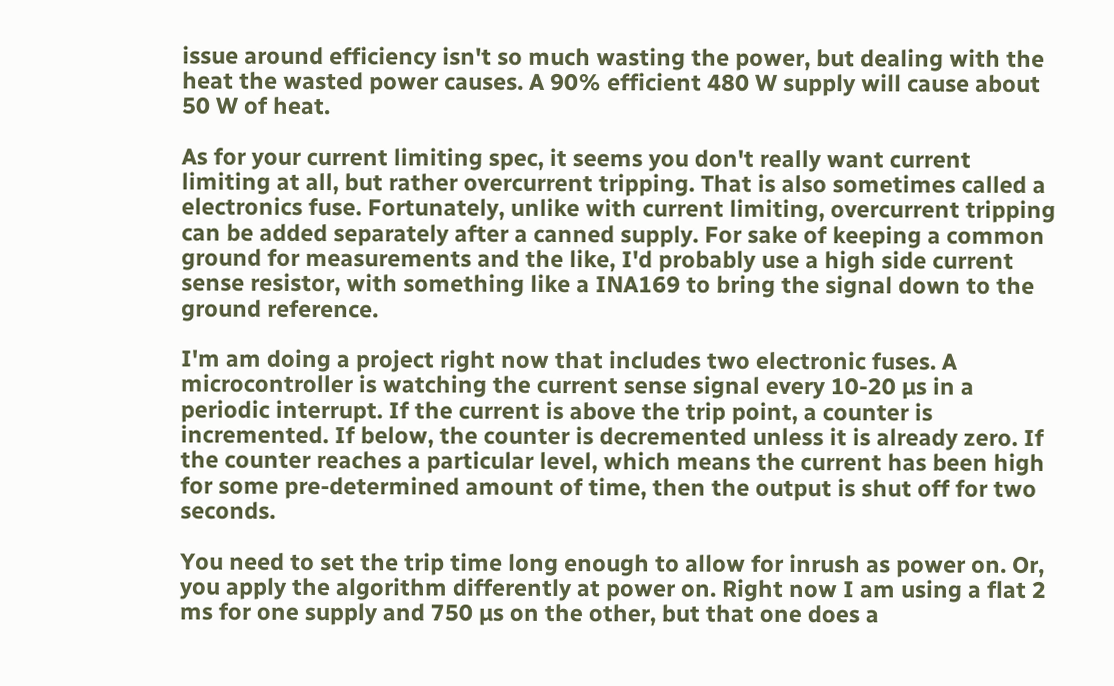issue around efficiency isn't so much wasting the power, but dealing with the heat the wasted power causes. A 90% efficient 480 W supply will cause about 50 W of heat.

As for your current limiting spec, it seems you don't really want current limiting at all, but rather overcurrent tripping. That is also sometimes called a electronics fuse. Fortunately, unlike with current limiting, overcurrent tripping can be added separately after a canned supply. For sake of keeping a common ground for measurements and the like, I'd probably use a high side current sense resistor, with something like a INA169 to bring the signal down to the ground reference.

I'm am doing a project right now that includes two electronic fuses. A microcontroller is watching the current sense signal every 10-20 µs in a periodic interrupt. If the current is above the trip point, a counter is incremented. If below, the counter is decremented unless it is already zero. If the counter reaches a particular level, which means the current has been high for some pre-determined amount of time, then the output is shut off for two seconds.

You need to set the trip time long enough to allow for inrush as power on. Or, you apply the algorithm differently at power on. Right now I am using a flat 2 ms for one supply and 750 µs on the other, but that one does a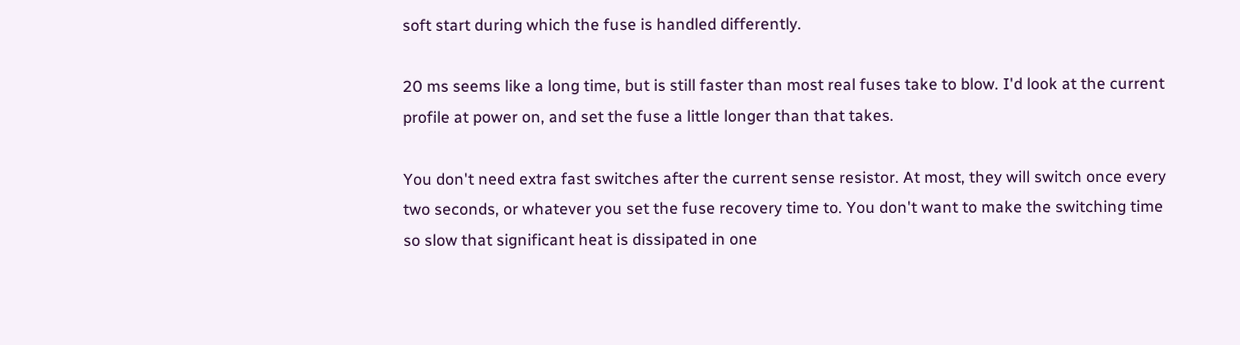soft start during which the fuse is handled differently.

20 ms seems like a long time, but is still faster than most real fuses take to blow. I'd look at the current profile at power on, and set the fuse a little longer than that takes.

You don't need extra fast switches after the current sense resistor. At most, they will switch once every two seconds, or whatever you set the fuse recovery time to. You don't want to make the switching time so slow that significant heat is dissipated in one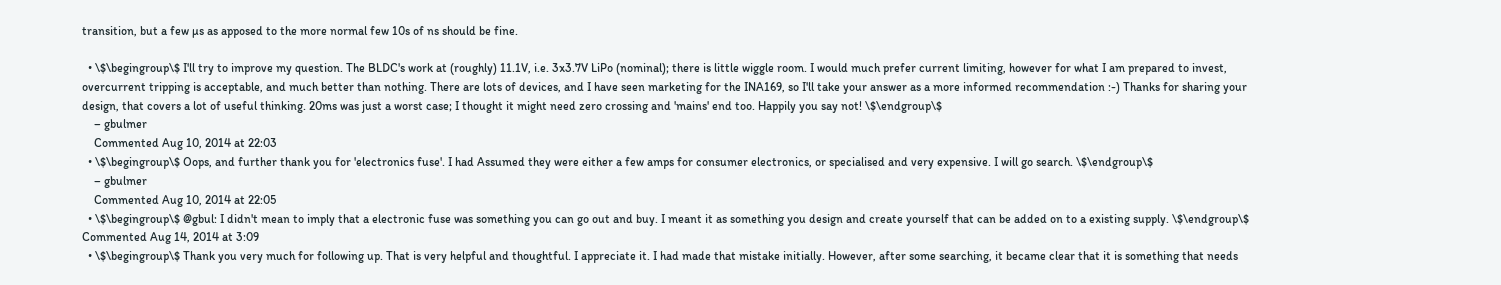transition, but a few µs as apposed to the more normal few 10s of ns should be fine.

  • \$\begingroup\$ I'll try to improve my question. The BLDC's work at (roughly) 11.1V, i.e. 3x3.7V LiPo (nominal); there is little wiggle room. I would much prefer current limiting, however for what I am prepared to invest, overcurrent tripping is acceptable, and much better than nothing. There are lots of devices, and I have seen marketing for the INA169, so I'll take your answer as a more informed recommendation :-) Thanks for sharing your design, that covers a lot of useful thinking. 20ms was just a worst case; I thought it might need zero crossing and 'mains' end too. Happily you say not! \$\endgroup\$
    – gbulmer
    Commented Aug 10, 2014 at 22:03
  • \$\begingroup\$ Oops, and further thank you for 'electronics fuse'. I had Assumed they were either a few amps for consumer electronics, or specialised and very expensive. I will go search. \$\endgroup\$
    – gbulmer
    Commented Aug 10, 2014 at 22:05
  • \$\begingroup\$ @gbul: I didn't mean to imply that a electronic fuse was something you can go out and buy. I meant it as something you design and create yourself that can be added on to a existing supply. \$\endgroup\$ Commented Aug 14, 2014 at 3:09
  • \$\begingroup\$ Thank you very much for following up. That is very helpful and thoughtful. I appreciate it. I had made that mistake initially. However, after some searching, it became clear that it is something that needs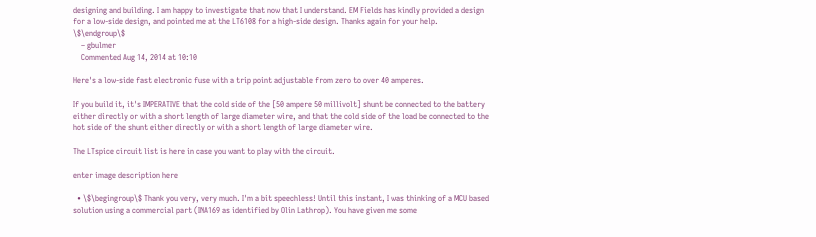designing and building. I am happy to investigate that now that I understand. EM Fields has kindly provided a design for a low-side design, and pointed me at the LT6108 for a high-side design. Thanks again for your help. \$\endgroup\$
    – gbulmer
    Commented Aug 14, 2014 at 10:10

Here's a low-side fast electronic fuse with a trip point adjustable from zero to over 40 amperes.

If you build it, it's IMPERATIVE that the cold side of the [50 ampere 50 millivolt] shunt be connected to the battery either directly or with a short length of large diameter wire, and that the cold side of the load be connected to the hot side of the shunt either directly or with a short length of large diameter wire.

The LTspice circuit list is here in case you want to play with the circuit.

enter image description here

  • \$\begingroup\$ Thank you very, very much. I'm a bit speechless! Until this instant, I was thinking of a MCU based solution using a commercial part (INA169 as identified by Olin Lathrop). You have given me some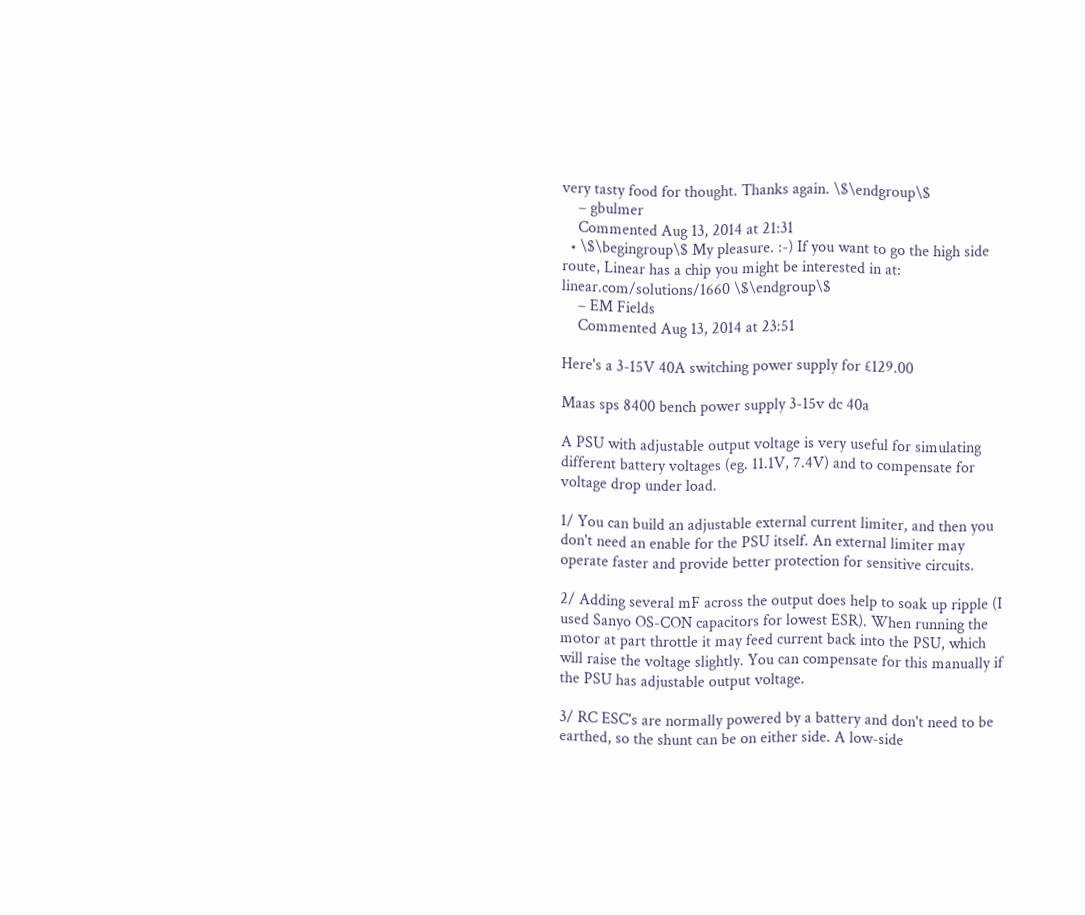very tasty food for thought. Thanks again. \$\endgroup\$
    – gbulmer
    Commented Aug 13, 2014 at 21:31
  • \$\begingroup\$ My pleasure. :-) If you want to go the high side route, Linear has a chip you might be interested in at: linear.com/solutions/1660 \$\endgroup\$
    – EM Fields
    Commented Aug 13, 2014 at 23:51

Here's a 3-15V 40A switching power supply for £129.00

Maas sps 8400 bench power supply 3-15v dc 40a

A PSU with adjustable output voltage is very useful for simulating different battery voltages (eg. 11.1V, 7.4V) and to compensate for voltage drop under load.

1/ You can build an adjustable external current limiter, and then you don't need an enable for the PSU itself. An external limiter may operate faster and provide better protection for sensitive circuits.

2/ Adding several mF across the output does help to soak up ripple (I used Sanyo OS-CON capacitors for lowest ESR). When running the motor at part throttle it may feed current back into the PSU, which will raise the voltage slightly. You can compensate for this manually if the PSU has adjustable output voltage.

3/ RC ESC's are normally powered by a battery and don't need to be earthed, so the shunt can be on either side. A low-side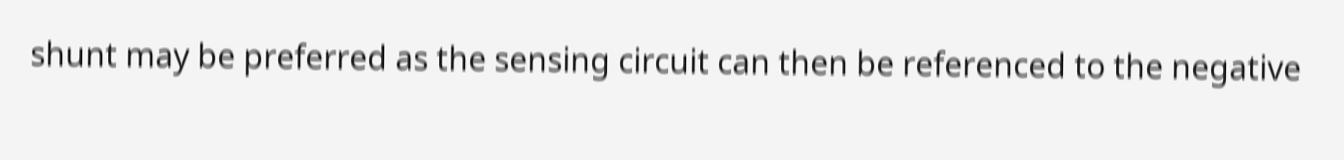shunt may be preferred as the sensing circuit can then be referenced to the negative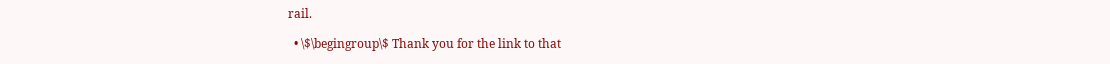rail.

  • \$\begingroup\$ Thank you for the link to that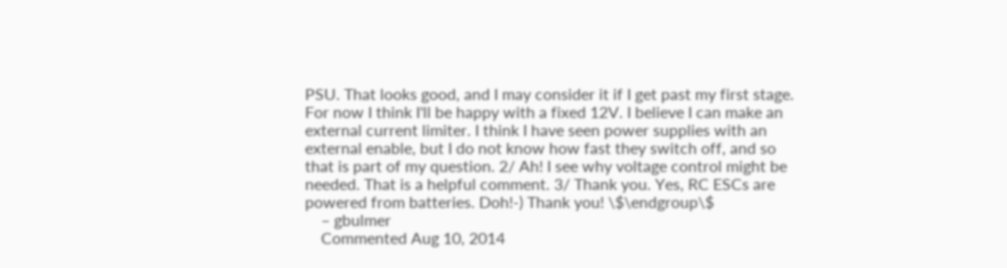PSU. That looks good, and I may consider it if I get past my first stage. For now I think I'll be happy with a fixed 12V. I believe I can make an external current limiter. I think I have seen power supplies with an external enable, but I do not know how fast they switch off, and so that is part of my question. 2/ Ah! I see why voltage control might be needed. That is a helpful comment. 3/ Thank you. Yes, RC ESCs are powered from batteries. Doh!-) Thank you! \$\endgroup\$
    – gbulmer
    Commented Aug 10, 2014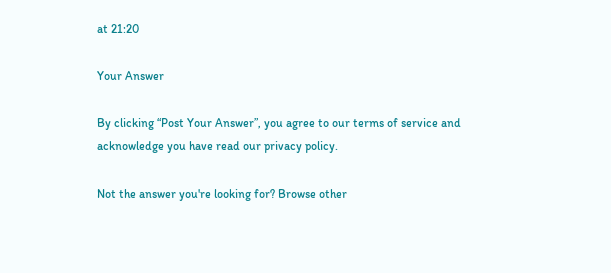at 21:20

Your Answer

By clicking “Post Your Answer”, you agree to our terms of service and acknowledge you have read our privacy policy.

Not the answer you're looking for? Browse other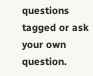questions tagged or ask your own question.